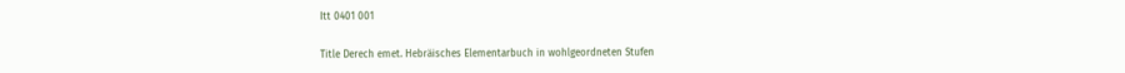Itt 0401 001

Title Derech emet. Hebräisches Elementarbuch in wohlgeordneten Stufen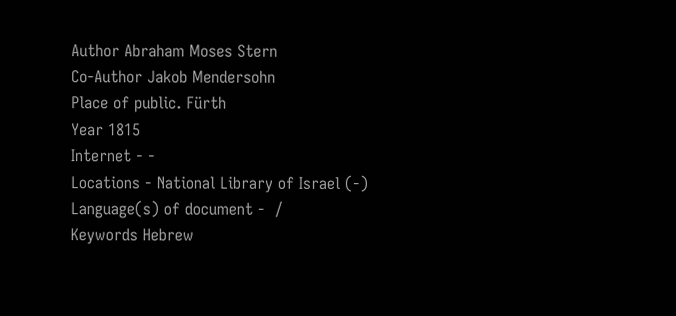Author Abraham Moses Stern
Co-Author Jakob Mendersohn
Place of public. Fürth
Year 1815
Internet - -
Locations - National Library of Israel (-)
Language(s) of document -  ⁄
Keywords Hebrew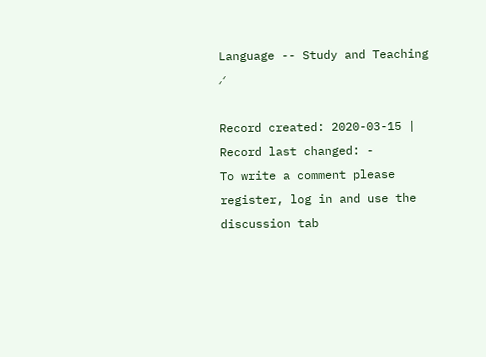Language -- Study and Teaching  ⁄

Record created: 2020-03-15 | Record last changed: -
To write a comment please register, log in and use the discussion tab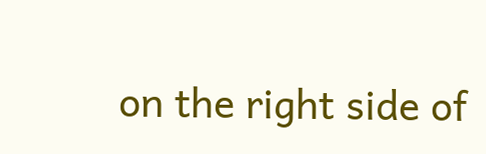on the right side of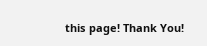this page! Thank You!